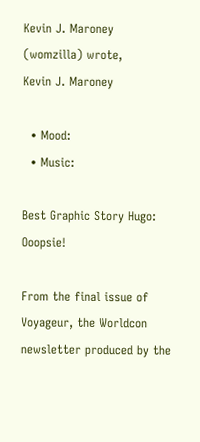Kevin J. Maroney (womzilla) wrote,
Kevin J. Maroney

  • Mood:
  • Music:

Best Graphic Story Hugo: Ooopsie!

From the final issue of Voyageur, the Worldcon newsletter produced by the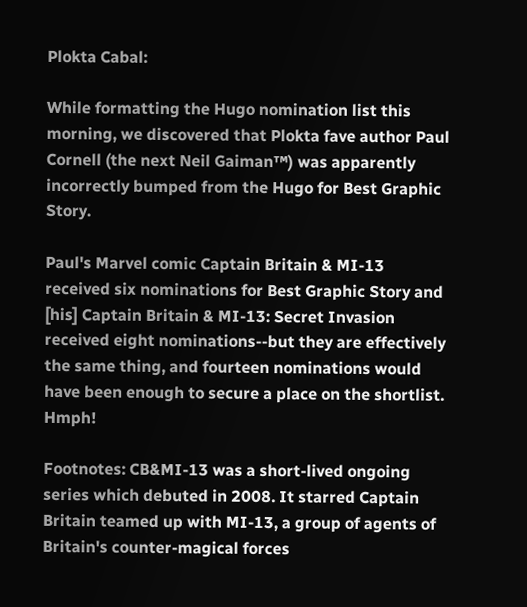Plokta Cabal:

While formatting the Hugo nomination list this morning, we discovered that Plokta fave author Paul Cornell (the next Neil Gaiman™) was apparently incorrectly bumped from the Hugo for Best Graphic Story.

Paul's Marvel comic Captain Britain & MI-13 received six nominations for Best Graphic Story and [his] Captain Britain & MI-13: Secret Invasion received eight nominations--but they are effectively the same thing, and fourteen nominations would have been enough to secure a place on the shortlist. Hmph!

Footnotes: CB&MI-13 was a short-lived ongoing series which debuted in 2008. It starred Captain Britain teamed up with MI-13, a group of agents of Britain's counter-magical forces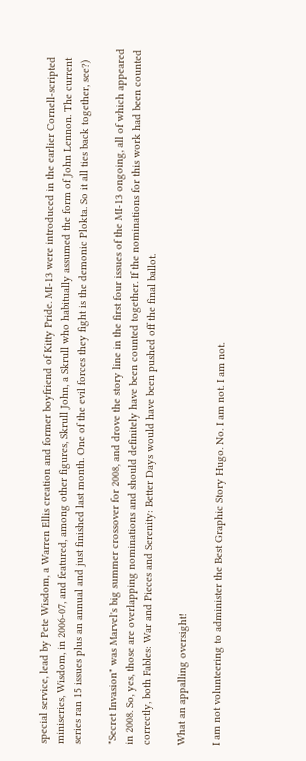special service, lead by Pete Wisdom, a Warren Ellis creation and former boyfriend of Kitty Pride. MI-13 were introduced in the earlier Cornell-scripted miniseries, Wisdom, in 2006-07, and featured, among other figures, Skrull John, a Skrull who habitually assumed the form of John Lennon. The current series ran 15 issues plus an annual and just finished last month. One of the evil forces they fight is the demonic Plokta. So it all ties back together, see?)

"Secret Invasion" was Marvel's big summer crossover for 2008, and drove the story line in the first four issues of the MI-13 ongoing, all of which appeared in 2008. So, yes, those are overlapping nominations and should definitely have been counted together. If the nominations for this work had been counted correctly, both Fables: War and Pieces and Serenity: Better Days would have been pushed off the final ballot.

What an appalling oversight!

I am not volunteering to administer the Best Graphic Story Hugo. No. I am not. I am not.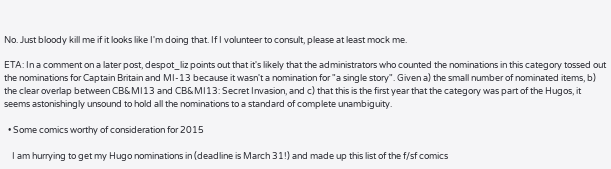No. Just bloody kill me if it looks like I'm doing that. If I volunteer to consult, please at least mock me.

ETA: In a comment on a later post, despot_liz points out that it's likely that the administrators who counted the nominations in this category tossed out the nominations for Captain Britain and MI-13 because it wasn't a nomination for "a single story". Given a) the small number of nominated items, b) the clear overlap between CB&MI13 and CB&MI13: Secret Invasion, and c) that this is the first year that the category was part of the Hugos, it seems astonishingly unsound to hold all the nominations to a standard of complete unambiguity.

  • Some comics worthy of consideration for 2015

    I am hurrying to get my Hugo nominations in (deadline is March 31!) and made up this list of the f/sf comics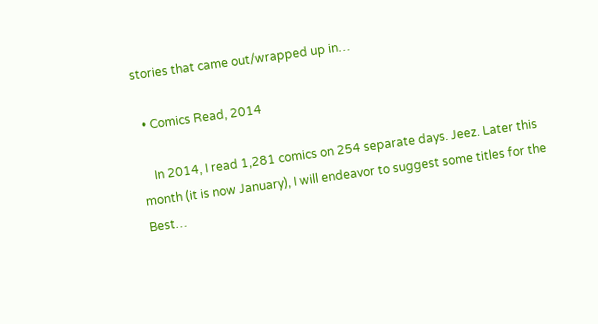stories that came out/wrapped up in…

  • Comics Read, 2014

    In 2014, I read 1,281 comics on 254 separate days. Jeez. Later this month (it is now January), I will endeavor to suggest some titles for the Best…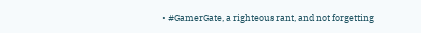• #GamerGate, a righteous rant, and not forgetting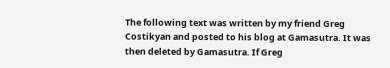The following text was written by my friend Greg Costikyan and posted to his blog at Gamasutra. It was then deleted by Gamasutra. If Greg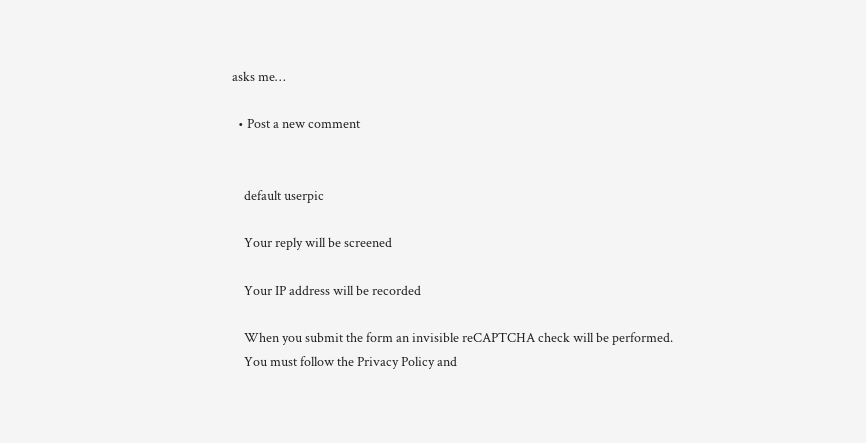asks me…

  • Post a new comment


    default userpic

    Your reply will be screened

    Your IP address will be recorded

    When you submit the form an invisible reCAPTCHA check will be performed.
    You must follow the Privacy Policy and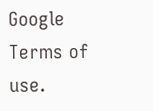Google Terms of use.